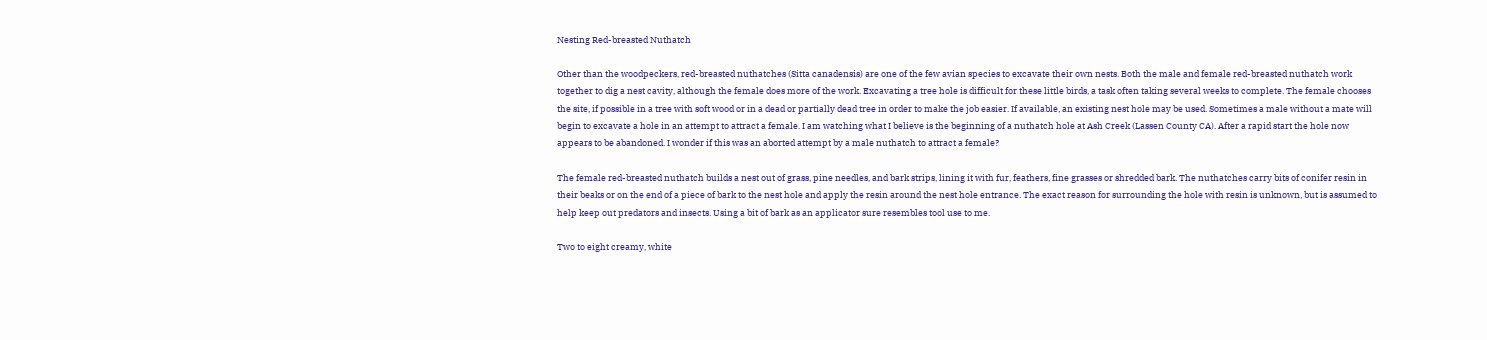Nesting Red-breasted Nuthatch

Other than the woodpeckers, red-breasted nuthatches (Sitta canadensis) are one of the few avian species to excavate their own nests. Both the male and female red-breasted nuthatch work together to dig a nest cavity, although the female does more of the work. Excavating a tree hole is difficult for these little birds, a task often taking several weeks to complete. The female chooses the site, if possible in a tree with soft wood or in a dead or partially dead tree in order to make the job easier. If available, an existing nest hole may be used. Sometimes a male without a mate will begin to excavate a hole in an attempt to attract a female. I am watching what I believe is the beginning of a nuthatch hole at Ash Creek (Lassen County CA). After a rapid start the hole now appears to be abandoned. I wonder if this was an aborted attempt by a male nuthatch to attract a female?

The female red-breasted nuthatch builds a nest out of grass, pine needles, and bark strips, lining it with fur, feathers, fine grasses or shredded bark. The nuthatches carry bits of conifer resin in their beaks or on the end of a piece of bark to the nest hole and apply the resin around the nest hole entrance. The exact reason for surrounding the hole with resin is unknown, but is assumed to help keep out predators and insects. Using a bit of bark as an applicator sure resembles tool use to me.

Two to eight creamy, white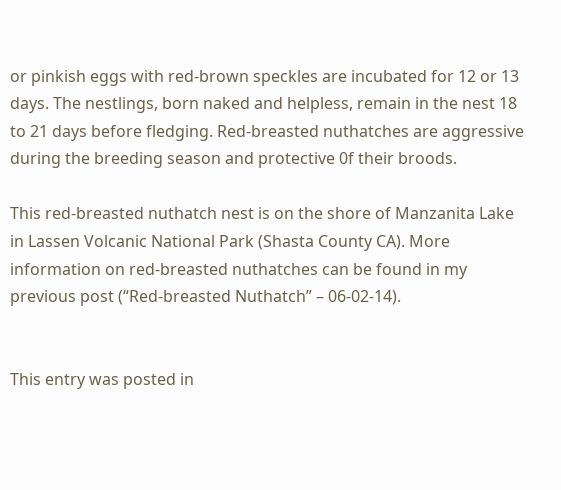or pinkish eggs with red-brown speckles are incubated for 12 or 13 days. The nestlings, born naked and helpless, remain in the nest 18 to 21 days before fledging. Red-breasted nuthatches are aggressive during the breeding season and protective 0f their broods.

This red-breasted nuthatch nest is on the shore of Manzanita Lake in Lassen Volcanic National Park (Shasta County CA). More information on red-breasted nuthatches can be found in my previous post (“Red-breasted Nuthatch” – 06-02-14).


This entry was posted in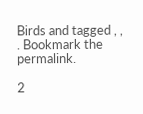Birds and tagged , , . Bookmark the permalink.

2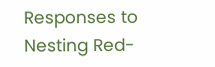Responses to Nesting Red-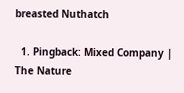breasted Nuthatch

  1. Pingback: Mixed Company | The Nature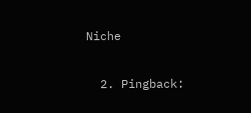Niche

  2. Pingback: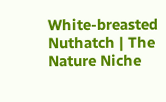White-breasted Nuthatch | The Nature Niche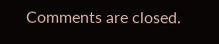Comments are closed.